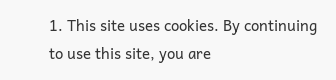1. This site uses cookies. By continuing to use this site, you are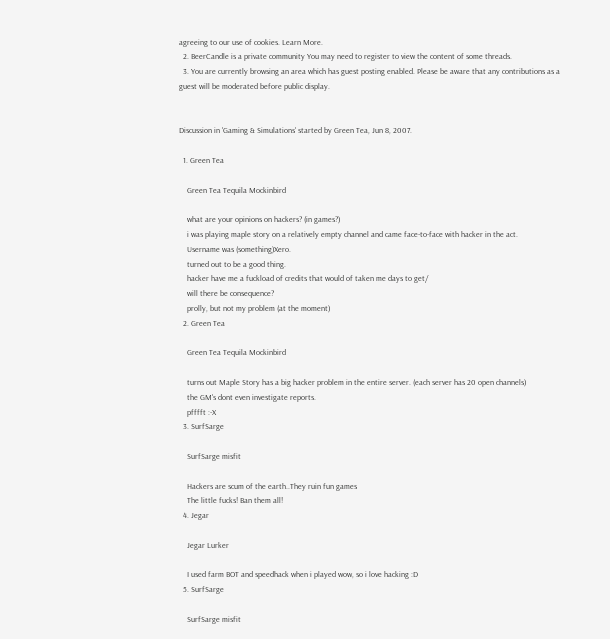agreeing to our use of cookies. Learn More.
  2. BeerCandle is a private community You may need to register to view the content of some threads.
  3. You are currently browsing an area which has guest posting enabled. Please be aware that any contributions as a guest will be moderated before public display.


Discussion in 'Gaming & Simulations' started by Green Tea, Jun 8, 2007.

  1. Green Tea

    Green Tea Tequila Mockinbird

    what are your opinions on hackers? (in games?)
    i was playing maple story on a relatively empty channel and came face-to-face with hacker in the act.
    Username was (something)Xero.
    turned out to be a good thing.
    hacker have me a fuckload of credits that would of taken me days to get/
    will there be consequence?
    prolly, but not my problem (at the moment)
  2. Green Tea

    Green Tea Tequila Mockinbird

    turns out Maple Story has a big hacker problem in the entire server. (each server has 20 open channels)
    the GM's dont even investigate reports.
    pfffft :-X
  3. SurfSarge

    SurfSarge misfit

    Hackers are scum of the earth..They ruin fun games
    The little fucks! Ban them all!
  4. Jegar

    Jegar Lurker

    I used farm BOT and speedhack when i played wow, so i love hacking :D
  5. SurfSarge

    SurfSarge misfit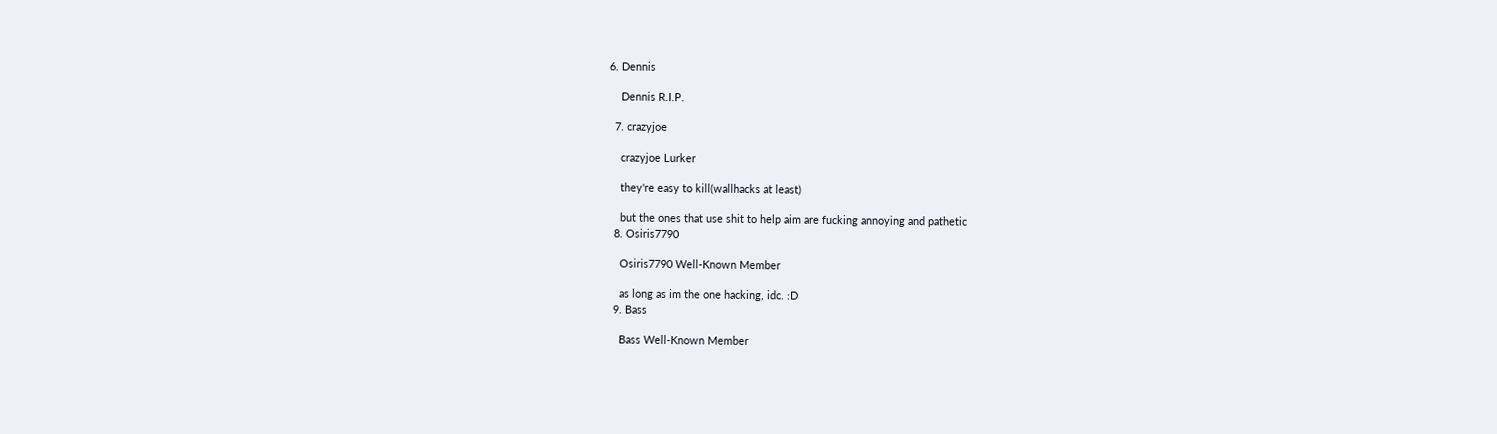6. Dennis

    Dennis R.I.P.

  7. crazyjoe

    crazyjoe Lurker

    they're easy to kill(wallhacks at least)

    but the ones that use shit to help aim are fucking annoying and pathetic
  8. Osiris7790

    Osiris7790 Well-Known Member

    as long as im the one hacking, idc. :D
  9. Bass

    Bass Well-Known Member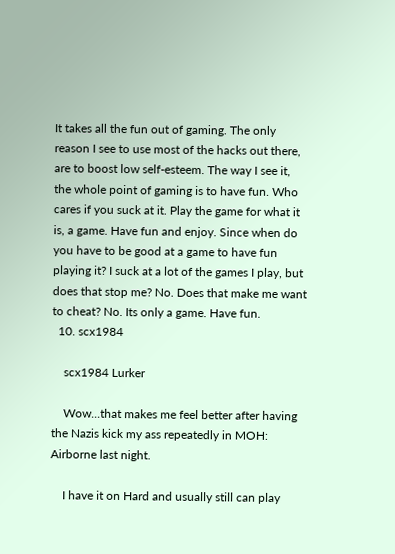It takes all the fun out of gaming. The only reason I see to use most of the hacks out there, are to boost low self-esteem. The way I see it, the whole point of gaming is to have fun. Who cares if you suck at it. Play the game for what it is, a game. Have fun and enjoy. Since when do you have to be good at a game to have fun playing it? I suck at a lot of the games I play, but does that stop me? No. Does that make me want to cheat? No. Its only a game. Have fun.
  10. scx1984

    scx1984 Lurker

    Wow...that makes me feel better after having the Nazis kick my ass repeatedly in MOH: Airborne last night.

    I have it on Hard and usually still can play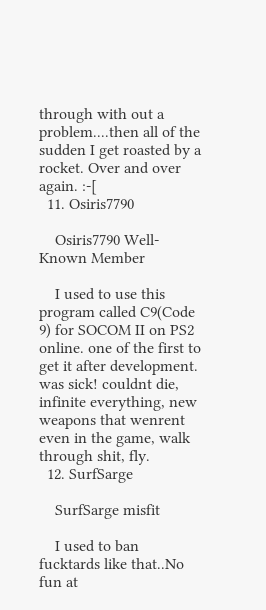through with out a problem....then all of the sudden I get roasted by a rocket. Over and over again. :-[
  11. Osiris7790

    Osiris7790 Well-Known Member

    I used to use this program called C9(Code 9) for SOCOM II on PS2 online. one of the first to get it after development. was sick! couldnt die, infinite everything, new weapons that wenrent even in the game, walk through shit, fly.
  12. SurfSarge

    SurfSarge misfit

    I used to ban fucktards like that..No fun at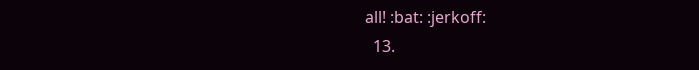all! :bat: :jerkoff:
  13.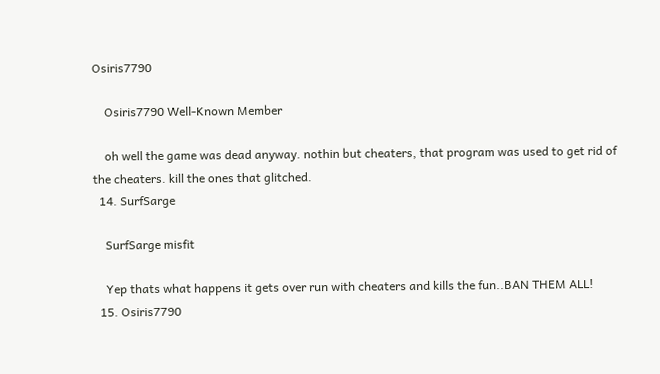Osiris7790

    Osiris7790 Well-Known Member

    oh well the game was dead anyway. nothin but cheaters, that program was used to get rid of the cheaters. kill the ones that glitched.
  14. SurfSarge

    SurfSarge misfit

    Yep thats what happens it gets over run with cheaters and kills the fun..BAN THEM ALL!
  15. Osiris7790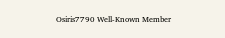Osiris7790 Well-Known Member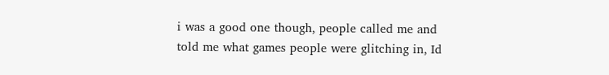i was a good one though, people called me and told me what games people were glitching in, Id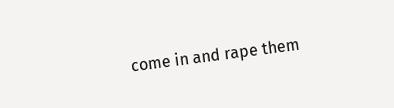come in and rape them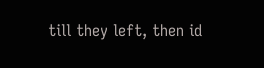till they left, then id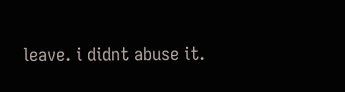leave. i didnt abuse it.